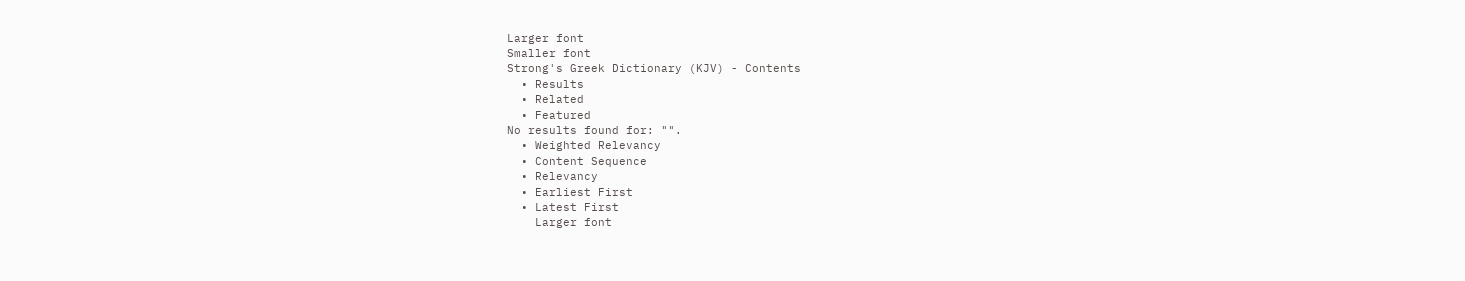Larger font
Smaller font
Strong's Greek Dictionary (KJV) - Contents
  • Results
  • Related
  • Featured
No results found for: "".
  • Weighted Relevancy
  • Content Sequence
  • Relevancy
  • Earliest First
  • Latest First
    Larger font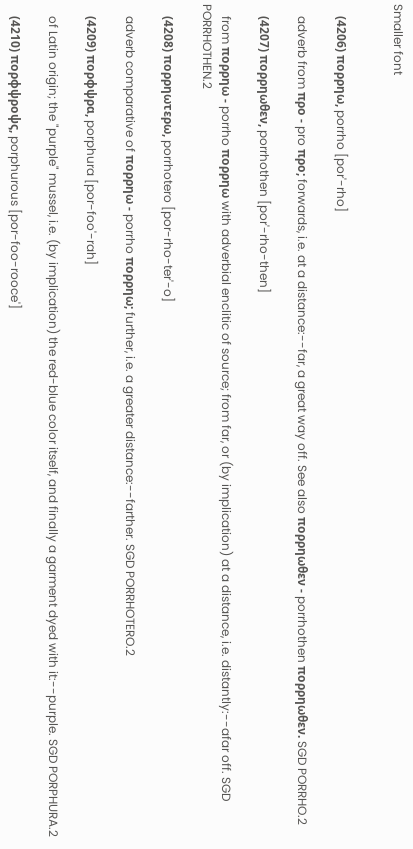Smaller font


    (4206) πορρηω, porrho [por'-rho]

    adverb from προ - pro προ; forwards, i.e. at a distance:--far, a great way off. See also πορρηωθεν - porrhothen πορρηωθεν. SGD PORRHO.2

    (4207) πορρηωθεν, porrhothen [por'-rho-then]

    from πορρηω - porrho πορρηω with adverbial enclitic of source; from far, or (by implication) at a distance, i.e. distantly:--afar off. SGD PORRHOTHEN.2

    (4208) πορρηωτερω, porrhotero [por-rho-ter'-o]

    adverb comparative of πορρηω - porrho πορρηω; further, i.e. a greater distance:--farther. SGD PORRHOTERO.2

    (4209) πορφψρα, porphura [por-foo'-rah]

    of Latin origin; the "purple" mussel, i.e. (by implication) the red-blue color itself, and finally a garment dyed with it:--purple. SGD PORPHURA.2

    (4210) πορφψροψς, porphurous [por-foo-rooce']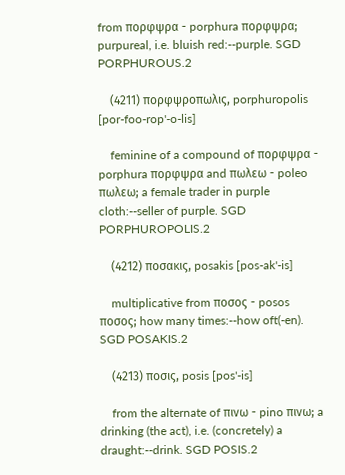from πορφψρα - porphura πορφψρα; purpureal, i.e. bluish red:--purple. SGD PORPHUROUS.2

    (4211) πορφψροπωλις, porphuropolis [por-foo-rop'-o-lis]

    feminine of a compound of πορφψρα - porphura πορφψρα and πωλεω - poleo πωλεω; a female trader in purple cloth:--seller of purple. SGD PORPHUROPOLIS.2

    (4212) ποσακις, posakis [pos-ak'-is]

    multiplicative from ποσος - posos ποσος; how many times:--how oft(-en). SGD POSAKIS.2

    (4213) ποσις, posis [pos'-is]

    from the alternate of πινω - pino πινω; a drinking (the act), i.e. (concretely) a draught:--drink. SGD POSIS.2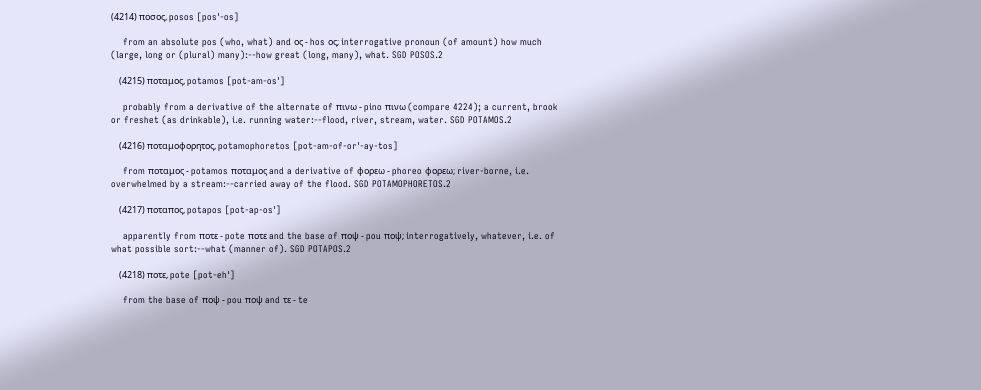(4214) ποσος, posos [pos'-os]

    from an absolute pos (who, what) and ος - hos ος; interrogative pronoun (of amount) how much (large, long or (plural) many):--how great (long, many), what. SGD POSOS.2

    (4215) ποταμος, potamos [pot-am-os']

    probably from a derivative of the alternate of πινω - pino πινω (compare 4224); a current, brook or freshet (as drinkable), i.e. running water:--flood, river, stream, water. SGD POTAMOS.2

    (4216) ποταμοφορητος, potamophoretos [pot-am-of-or'-ay-tos]

    from ποταμος - potamos ποταμος and a derivative of φορεω - phoreo φορεω; river-borne, i.e. overwhelmed by a stream:--carried away of the flood. SGD POTAMOPHORETOS.2

    (4217) ποταπος, potapos [pot-ap-os']

    apparently from ποτε - pote ποτε and the base of ποψ - pou ποψ; interrogatively, whatever, i.e. of what possible sort:--what (manner of). SGD POTAPOS.2

    (4218) ποτε, pote [pot-eh']

    from the base of ποψ - pou ποψ and τε - te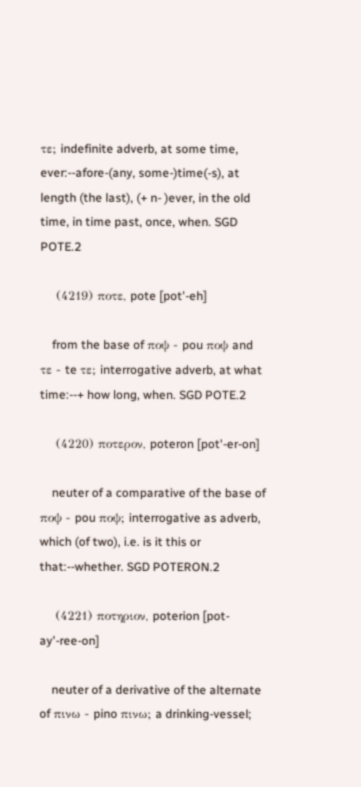τε; indefinite adverb, at some time, ever:--afore-(any, some-)time(-s), at length (the last), (+ n- )ever, in the old time, in time past, once, when. SGD POTE.2

    (4219) ποτε, pote [pot'-eh]

    from the base of ποψ - pou ποψ and τε - te τε; interrogative adverb, at what time:--+ how long, when. SGD POTE.2

    (4220) ποτερον, poteron [pot'-er-on]

    neuter of a comparative of the base of ποψ - pou ποψ; interrogative as adverb, which (of two), i.e. is it this or that:--whether. SGD POTERON.2

    (4221) ποτηριον, poterion [pot-ay'-ree-on]

    neuter of a derivative of the alternate of πινω - pino πινω; a drinking-vessel;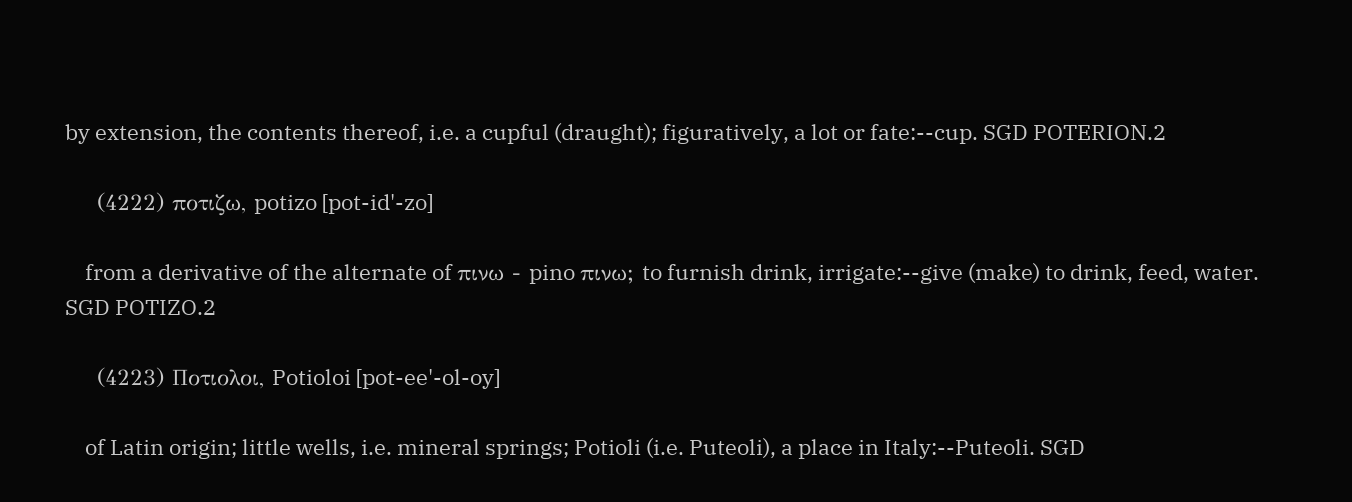by extension, the contents thereof, i.e. a cupful (draught); figuratively, a lot or fate:--cup. SGD POTERION.2

    (4222) ποτιζω, potizo [pot-id'-zo]

    from a derivative of the alternate of πινω - pino πινω; to furnish drink, irrigate:--give (make) to drink, feed, water. SGD POTIZO.2

    (4223) Ποτιολοι, Potioloi [pot-ee'-ol-oy]

    of Latin origin; little wells, i.e. mineral springs; Potioli (i.e. Puteoli), a place in Italy:--Puteoli. SGD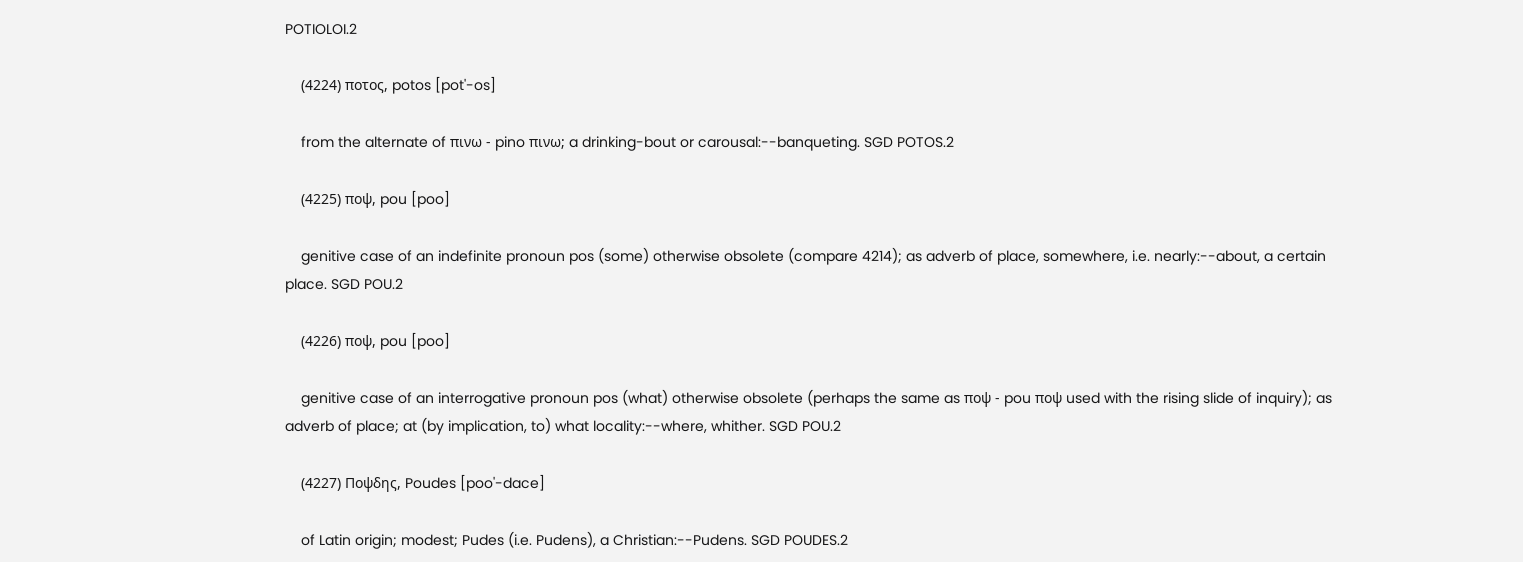POTIOLOI.2

    (4224) ποτος, potos [pot'-os]

    from the alternate of πινω - pino πινω; a drinking-bout or carousal:--banqueting. SGD POTOS.2

    (4225) ποψ, pou [poo]

    genitive case of an indefinite pronoun pos (some) otherwise obsolete (compare 4214); as adverb of place, somewhere, i.e. nearly:--about, a certain place. SGD POU.2

    (4226) ποψ, pou [poo]

    genitive case of an interrogative pronoun pos (what) otherwise obsolete (perhaps the same as ποψ - pou ποψ used with the rising slide of inquiry); as adverb of place; at (by implication, to) what locality:--where, whither. SGD POU.2

    (4227) Ποψδης, Poudes [poo'-dace]

    of Latin origin; modest; Pudes (i.e. Pudens), a Christian:--Pudens. SGD POUDES.2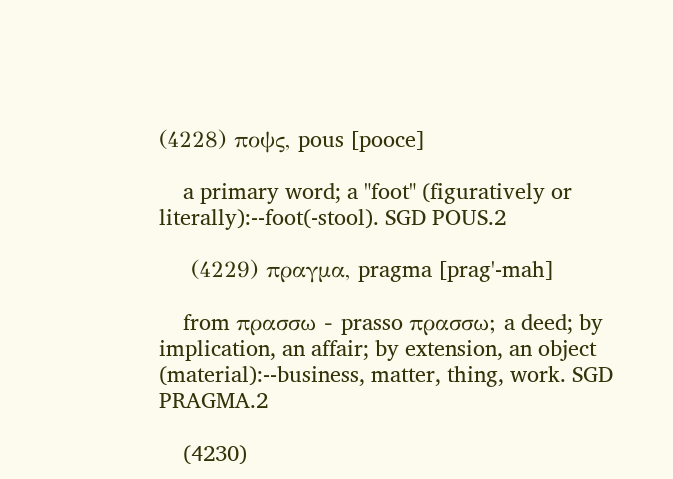(4228) ποψς, pous [pooce]

    a primary word; a "foot" (figuratively or literally):--foot(-stool). SGD POUS.2

    (4229) πραγμα, pragma [prag'-mah]

    from πρασσω - prasso πρασσω; a deed; by implication, an affair; by extension, an object (material):--business, matter, thing, work. SGD PRAGMA.2

    (4230)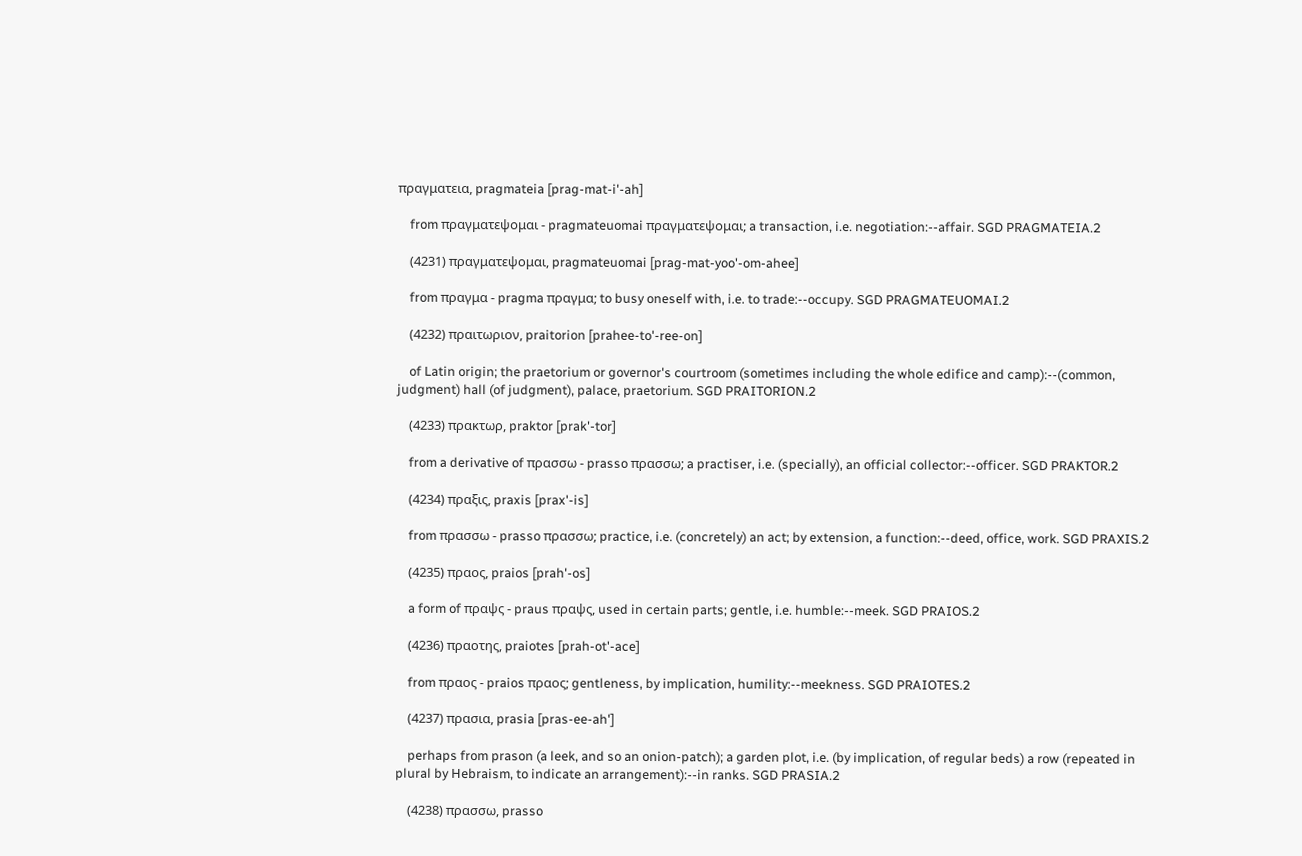πραγματεια, pragmateia [prag-mat-i'-ah]

    from πραγματεψομαι - pragmateuomai πραγματεψομαι; a transaction, i.e. negotiation:--affair. SGD PRAGMATEIA.2

    (4231) πραγματεψομαι, pragmateuomai [prag-mat-yoo'-om-ahee]

    from πραγμα - pragma πραγμα; to busy oneself with, i.e. to trade:--occupy. SGD PRAGMATEUOMAI.2

    (4232) πραιτωριον, praitorion [prahee-to'-ree-on]

    of Latin origin; the praetorium or governor's courtroom (sometimes including the whole edifice and camp):--(common, judgment) hall (of judgment), palace, praetorium. SGD PRAITORION.2

    (4233) πρακτωρ, praktor [prak'-tor]

    from a derivative of πρασσω - prasso πρασσω; a practiser, i.e. (specially), an official collector:--officer. SGD PRAKTOR.2

    (4234) πραξις, praxis [prax'-is]

    from πρασσω - prasso πρασσω; practice, i.e. (concretely) an act; by extension, a function:--deed, office, work. SGD PRAXIS.2

    (4235) πραος, praios [prah'-os]

    a form of πραψς - praus πραψς, used in certain parts; gentle, i.e. humble:--meek. SGD PRAIOS.2

    (4236) πραοτης, praiotes [prah-ot'-ace]

    from πραος - praios πραος; gentleness, by implication, humility:--meekness. SGD PRAIOTES.2

    (4237) πρασια, prasia [pras-ee-ah']

    perhaps from prason (a leek, and so an onion-patch); a garden plot, i.e. (by implication, of regular beds) a row (repeated in plural by Hebraism, to indicate an arrangement):--in ranks. SGD PRASIA.2

    (4238) πρασσω, prasso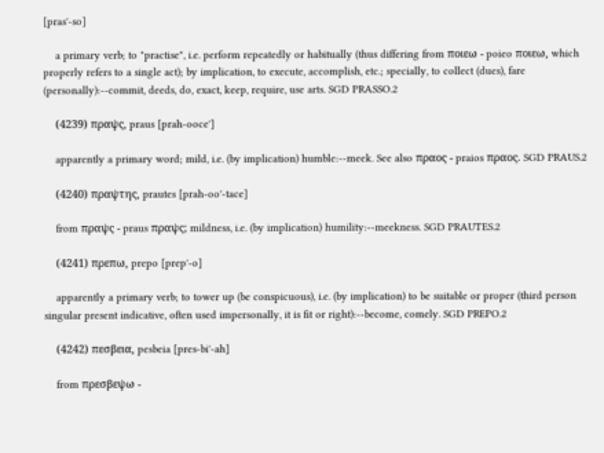[pras'-so]

    a primary verb; to "practise", i.e. perform repeatedly or habitually (thus differing from ποιεω - poieo ποιεω, which properly refers to a single act); by implication, to execute, accomplish, etc.; specially, to collect (dues), fare (personally):--commit, deeds, do, exact, keep, require, use arts. SGD PRASSO.2

    (4239) πραψς, praus [prah-ooce']

    apparently a primary word; mild, i.e. (by implication) humble:--meek. See also πραος - praios πραος. SGD PRAUS.2

    (4240) πραψτης, prautes [prah-oo'-tace]

    from πραψς - praus πραψς; mildness, i.e. (by implication) humility:--meekness. SGD PRAUTES.2

    (4241) πρεπω, prepo [prep'-o]

    apparently a primary verb; to tower up (be conspicuous), i.e. (by implication) to be suitable or proper (third person singular present indicative, often used impersonally, it is fit or right):--become, comely. SGD PREPO.2

    (4242) πεσβεια, pesbeia [pres-bi'-ah]

    from πρεσβεψω -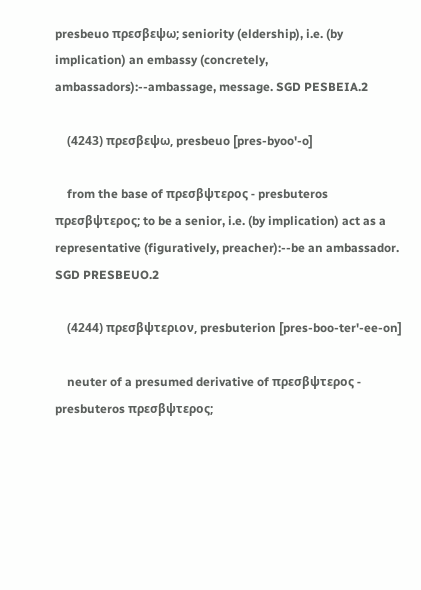presbeuo πρεσβεψω; seniority (eldership), i.e. (by implication) an embassy (concretely, ambassadors):--ambassage, message. SGD PESBEIA.2

    (4243) πρεσβεψω, presbeuo [pres-byoo'-o]

    from the base of πρεσβψτερος - presbuteros πρεσβψτερος; to be a senior, i.e. (by implication) act as a representative (figuratively, preacher):--be an ambassador. SGD PRESBEUO.2

    (4244) πρεσβψτεριον, presbuterion [pres-boo-ter'-ee-on]

    neuter of a presumed derivative of πρεσβψτερος - presbuteros πρεσβψτερος;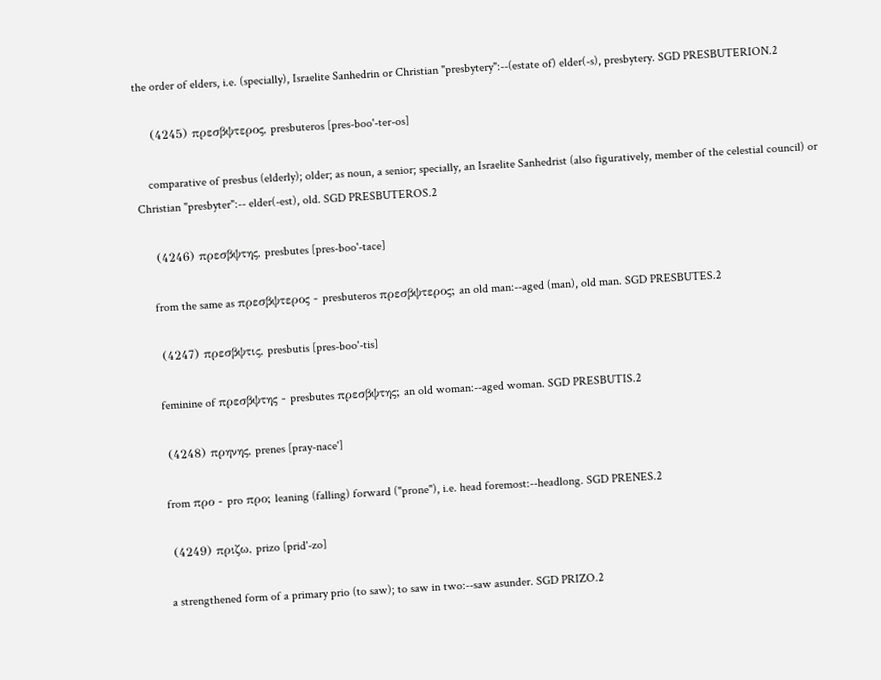the order of elders, i.e. (specially), Israelite Sanhedrin or Christian "presbytery":--(estate of) elder(-s), presbytery. SGD PRESBUTERION.2

    (4245) πρεσβψτερος, presbuteros [pres-boo'-ter-os]

    comparative of presbus (elderly); older; as noun, a senior; specially, an Israelite Sanhedrist (also figuratively, member of the celestial council) or Christian "presbyter":-- elder(-est), old. SGD PRESBUTEROS.2

    (4246) πρεσβψτης, presbutes [pres-boo'-tace]

    from the same as πρεσβψτερος - presbuteros πρεσβψτερος; an old man:--aged (man), old man. SGD PRESBUTES.2

    (4247) πρεσβψτις, presbutis [pres-boo'-tis]

    feminine of πρεσβψτης - presbutes πρεσβψτης; an old woman:--aged woman. SGD PRESBUTIS.2

    (4248) πρηνης, prenes [pray-nace']

    from προ - pro προ; leaning (falling) forward ("prone"), i.e. head foremost:--headlong. SGD PRENES.2

    (4249) πριζω, prizo [prid'-zo]

    a strengthened form of a primary prio (to saw); to saw in two:--saw asunder. SGD PRIZO.2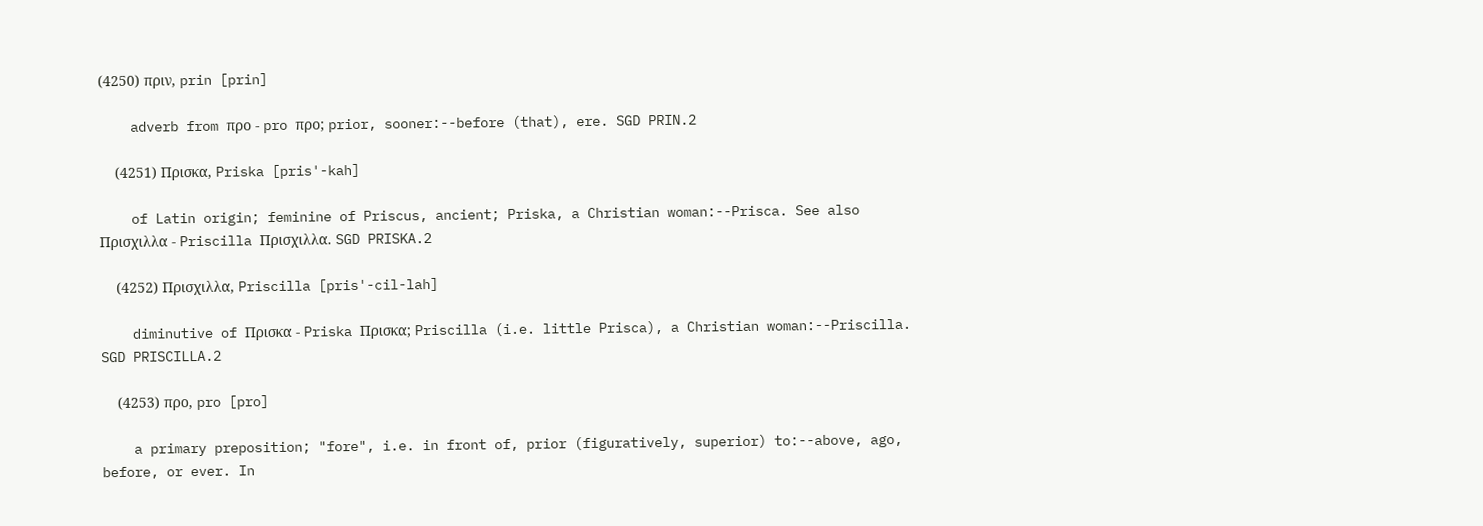(4250) πριν, prin [prin]

    adverb from προ - pro προ; prior, sooner:--before (that), ere. SGD PRIN.2

    (4251) Πρισκα, Priska [pris'-kah]

    of Latin origin; feminine of Priscus, ancient; Priska, a Christian woman:--Prisca. See also Πρισχιλλα - Priscilla Πρισχιλλα. SGD PRISKA.2

    (4252) Πρισχιλλα, Priscilla [pris'-cil-lah]

    diminutive of Πρισκα - Priska Πρισκα; Priscilla (i.e. little Prisca), a Christian woman:--Priscilla. SGD PRISCILLA.2

    (4253) προ, pro [pro]

    a primary preposition; "fore", i.e. in front of, prior (figuratively, superior) to:--above, ago, before, or ever. In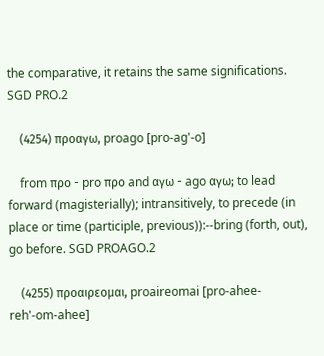the comparative, it retains the same significations. SGD PRO.2

    (4254) προαγω, proago [pro-ag'-o]

    from προ - pro προ and αγω - ago αγω; to lead forward (magisterially); intransitively, to precede (in place or time (participle, previous)):--bring (forth, out), go before. SGD PROAGO.2

    (4255) προαιρεομαι, proaireomai [pro-ahee-reh'-om-ahee]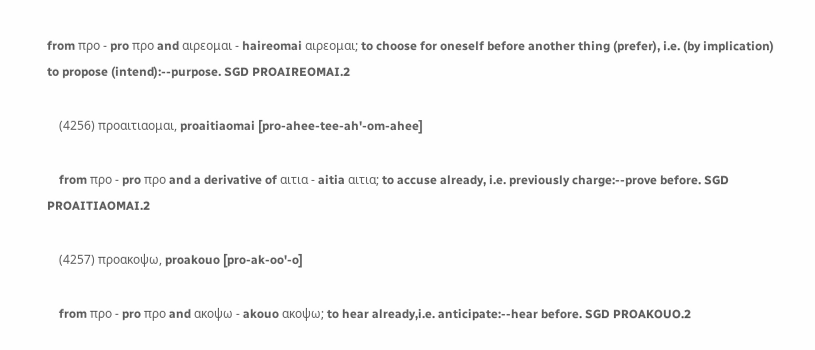from προ - pro προ and αιρεομαι - haireomai αιρεομαι; to choose for oneself before another thing (prefer), i.e. (by implication) to propose (intend):--purpose. SGD PROAIREOMAI.2

    (4256) προαιτιαομαι, proaitiaomai [pro-ahee-tee-ah'-om-ahee]

    from προ - pro προ and a derivative of αιτια - aitia αιτια; to accuse already, i.e. previously charge:--prove before. SGD PROAITIAOMAI.2

    (4257) προακοψω, proakouo [pro-ak-oo'-o]

    from προ - pro προ and ακοψω - akouo ακοψω; to hear already,i.e. anticipate:--hear before. SGD PROAKOUO.2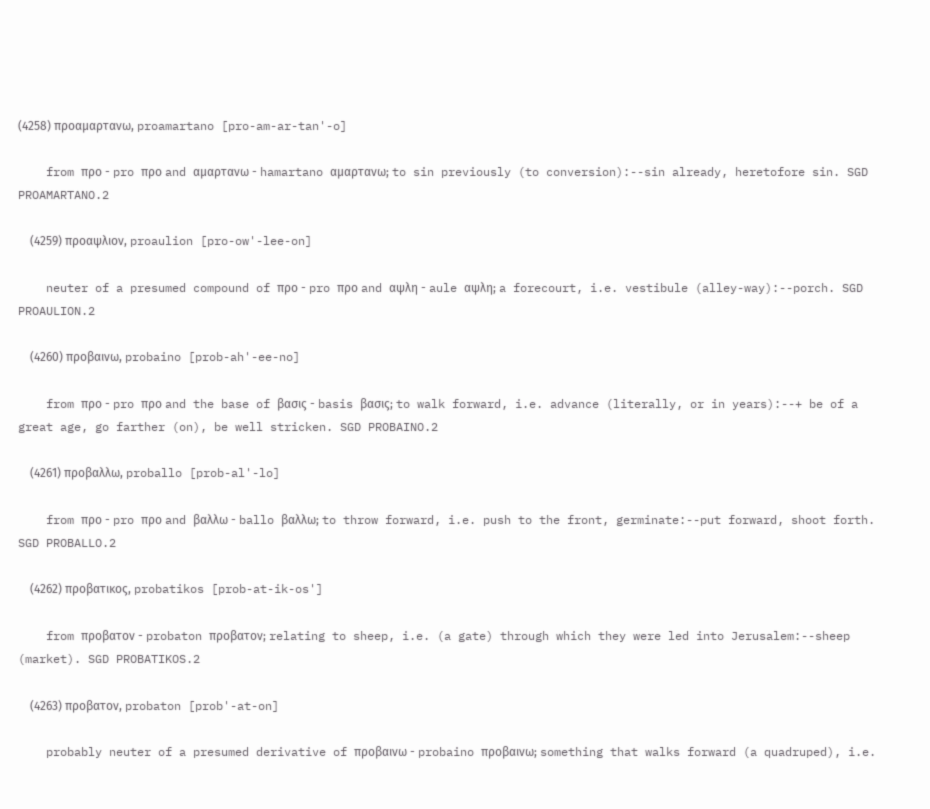(4258) προαμαρτανω, proamartano [pro-am-ar-tan'-o]

    from προ - pro προ and αμαρτανω - hamartano αμαρτανω; to sin previously (to conversion):--sin already, heretofore sin. SGD PROAMARTANO.2

    (4259) προαψλιον, proaulion [pro-ow'-lee-on]

    neuter of a presumed compound of προ - pro προ and αψλη - aule αψλη; a forecourt, i.e. vestibule (alley-way):--porch. SGD PROAULION.2

    (4260) προβαινω, probaino [prob-ah'-ee-no]

    from προ - pro προ and the base of βασις - basis βασις; to walk forward, i.e. advance (literally, or in years):--+ be of a great age, go farther (on), be well stricken. SGD PROBAINO.2

    (4261) προβαλλω, proballo [prob-al'-lo]

    from προ - pro προ and βαλλω - ballo βαλλω; to throw forward, i.e. push to the front, germinate:--put forward, shoot forth. SGD PROBALLO.2

    (4262) προβατικος, probatikos [prob-at-ik-os']

    from προβατον - probaton προβατον; relating to sheep, i.e. (a gate) through which they were led into Jerusalem:--sheep (market). SGD PROBATIKOS.2

    (4263) προβατον, probaton [prob'-at-on]

    probably neuter of a presumed derivative of προβαινω - probaino προβαινω; something that walks forward (a quadruped), i.e.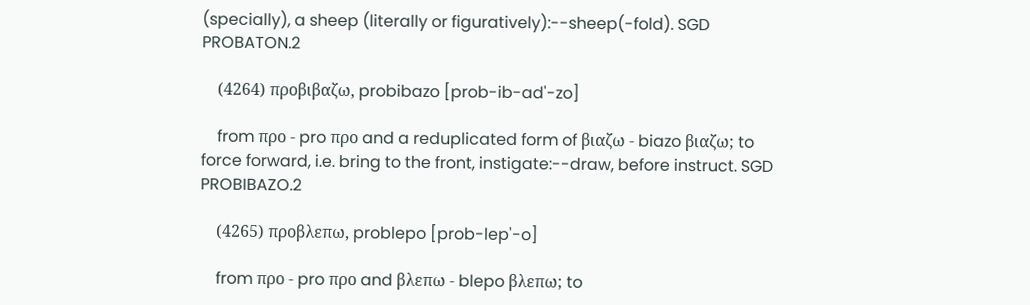(specially), a sheep (literally or figuratively):--sheep(-fold). SGD PROBATON.2

    (4264) προβιβαζω, probibazo [prob-ib-ad'-zo]

    from προ - pro προ and a reduplicated form of βιαζω - biazo βιαζω; to force forward, i.e. bring to the front, instigate:--draw, before instruct. SGD PROBIBAZO.2

    (4265) προβλεπω, problepo [prob-lep'-o]

    from προ - pro προ and βλεπω - blepo βλεπω; to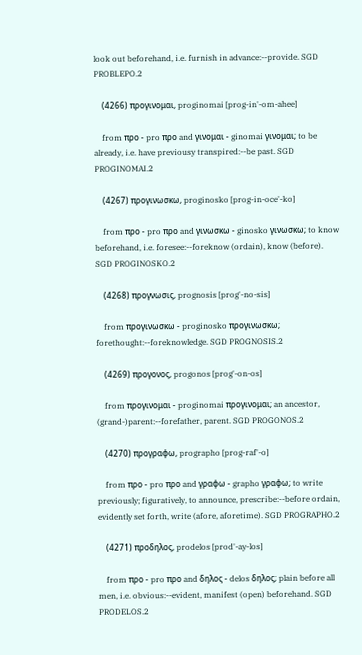look out beforehand, i.e. furnish in advance:--provide. SGD PROBLEPO.2

    (4266) προγινομαι, proginomai [prog-in'-om-ahee]

    from προ - pro προ and γινομαι - ginomai γινομαι; to be already, i.e. have previousy transpired:--be past. SGD PROGINOMAI.2

    (4267) προγινωσκω, proginosko [prog-in-oce'-ko]

    from προ - pro προ and γινωσκω - ginosko γινωσκω; to know beforehand, i.e. foresee:--foreknow (ordain), know (before). SGD PROGINOSKO.2

    (4268) προγνωσις, prognosis [prog'-no-sis]

    from προγινωσκω - proginosko προγινωσκω; forethought:--foreknowledge. SGD PROGNOSIS.2

    (4269) προγονος, progonos [prog'-on-os]

    from προγινομαι - proginomai προγινομαι; an ancestor, (grand-)parent:--forefather, parent. SGD PROGONOS.2

    (4270) προγραφω, prographo [prog-raf'-o]

    from προ - pro προ and γραφω - grapho γραφω; to write previously; figuratively, to announce, prescribe:--before ordain, evidently set forth, write (afore, aforetime). SGD PROGRAPHO.2

    (4271) προδηλος, prodelos [prod'-ay-los]

    from προ - pro προ and δηλος - delos δηλος; plain before all men, i.e. obvious:--evident, manifest (open) beforehand. SGD PRODELOS.2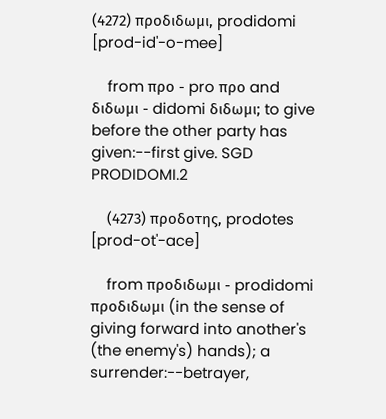(4272) προδιδωμι, prodidomi [prod-id'-o-mee]

    from προ - pro προ and διδωμι - didomi διδωμι; to give before the other party has given:--first give. SGD PRODIDOMI.2

    (4273) προδοτης, prodotes [prod-ot'-ace]

    from προδιδωμι - prodidomi προδιδωμι (in the sense of giving forward into another's (the enemy's) hands); a surrender:--betrayer,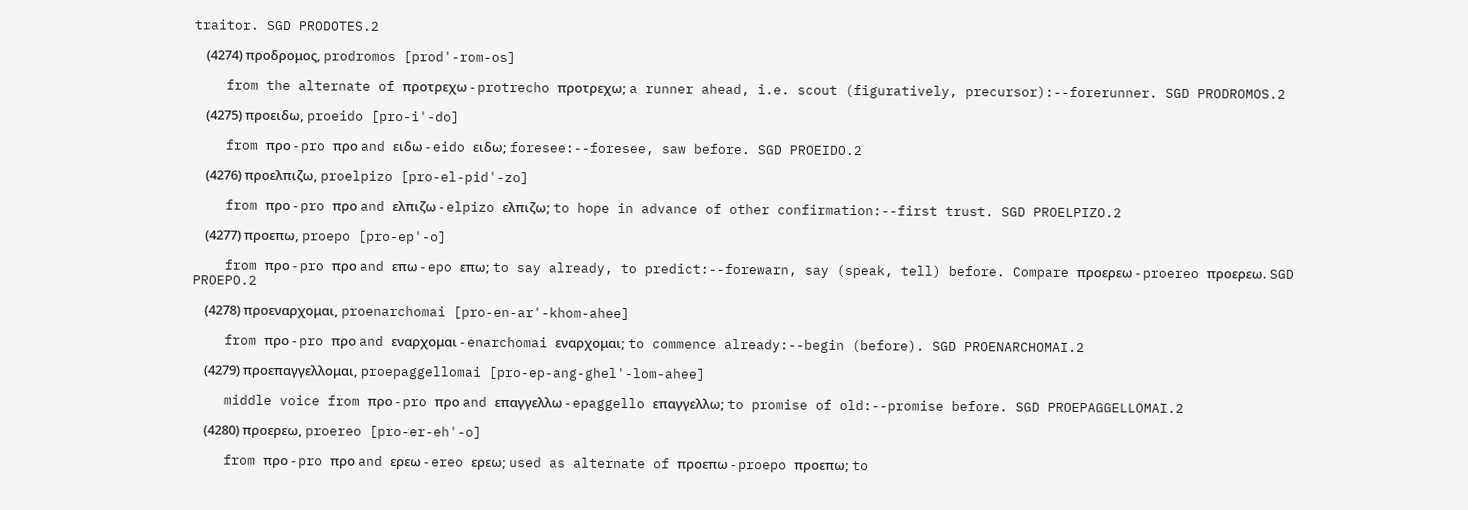traitor. SGD PRODOTES.2

    (4274) προδρομος, prodromos [prod'-rom-os]

    from the alternate of προτρεχω - protrecho προτρεχω; a runner ahead, i.e. scout (figuratively, precursor):--forerunner. SGD PRODROMOS.2

    (4275) προειδω, proeido [pro-i'-do]

    from προ - pro προ and ειδω - eido ειδω; foresee:--foresee, saw before. SGD PROEIDO.2

    (4276) προελπιζω, proelpizo [pro-el-pid'-zo]

    from προ - pro προ and ελπιζω - elpizo ελπιζω; to hope in advance of other confirmation:--first trust. SGD PROELPIZO.2

    (4277) προεπω, proepo [pro-ep'-o]

    from προ - pro προ and επω - epo επω; to say already, to predict:--forewarn, say (speak, tell) before. Compare προερεω - proereo προερεω. SGD PROEPO.2

    (4278) προεναρχομαι, proenarchomai [pro-en-ar'-khom-ahee]

    from προ - pro προ and εναρχομαι - enarchomai εναρχομαι; to commence already:--begin (before). SGD PROENARCHOMAI.2

    (4279) προεπαγγελλομαι, proepaggellomai [pro-ep-ang-ghel'-lom-ahee]

    middle voice from προ - pro προ and επαγγελλω - epaggello επαγγελλω; to promise of old:--promise before. SGD PROEPAGGELLOMAI.2

    (4280) προερεω, proereo [pro-er-eh'-o]

    from προ - pro προ and ερεω - ereo ερεω; used as alternate of προεπω - proepo προεπω; to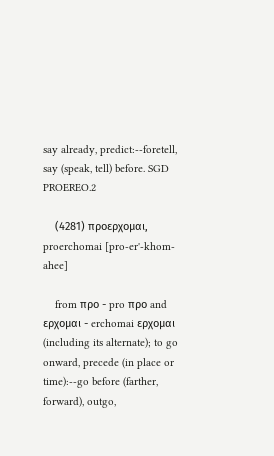say already, predict:--foretell, say (speak, tell) before. SGD PROEREO.2

    (4281) προερχομαι, proerchomai [pro-er'-khom-ahee]

    from προ - pro προ and ερχομαι - erchomai ερχομαι (including its alternate); to go onward, precede (in place or time):--go before (farther, forward), outgo,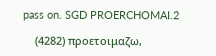pass on. SGD PROERCHOMAI.2

    (4282) προετοιμαζω,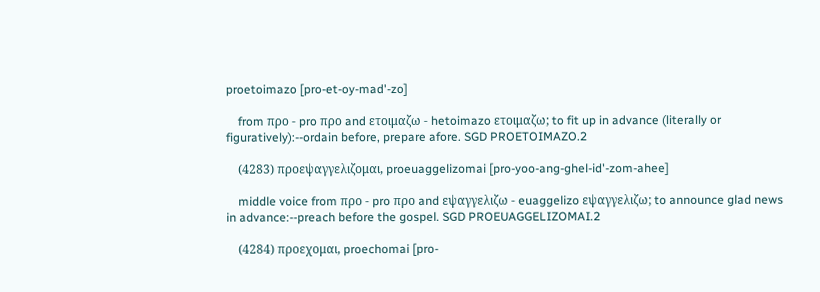proetoimazo [pro-et-oy-mad'-zo]

    from προ - pro προ and ετοιμαζω - hetoimazo ετοιμαζω; to fit up in advance (literally or figuratively):--ordain before, prepare afore. SGD PROETOIMAZO.2

    (4283) προεψαγγελιζομαι, proeuaggelizomai [pro-yoo-ang-ghel-id'-zom-ahee]

    middle voice from προ - pro προ and εψαγγελιζω - euaggelizo εψαγγελιζω; to announce glad news in advance:--preach before the gospel. SGD PROEUAGGELIZOMAI.2

    (4284) προεχομαι, proechomai [pro-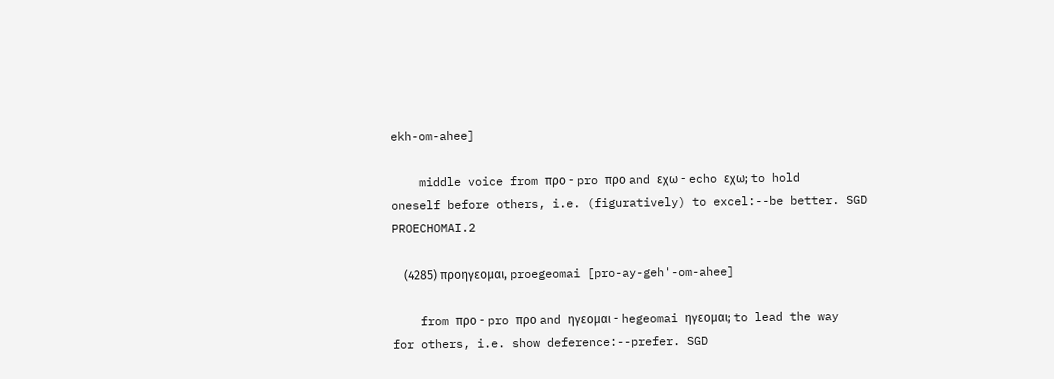ekh-om-ahee]

    middle voice from προ - pro προ and εχω - echo εχω; to hold oneself before others, i.e. (figuratively) to excel:--be better. SGD PROECHOMAI.2

    (4285) προηγεομαι, proegeomai [pro-ay-geh'-om-ahee]

    from προ - pro προ and ηγεομαι - hegeomai ηγεομαι; to lead the way for others, i.e. show deference:--prefer. SGD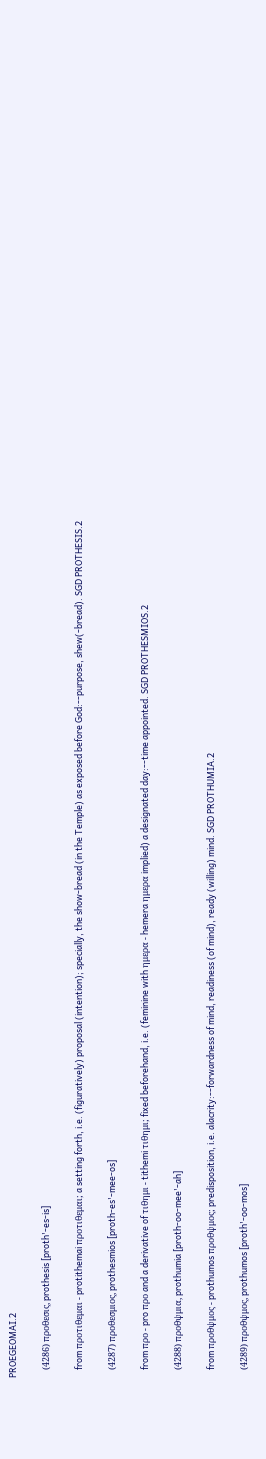PROEGEOMAI.2

    (4286) προθεσις, prothesis [proth'-es-is]

    from προτιθεμαι - protithemai προτιθεμαι; a setting forth, i.e. (figuratively) proposal (intention); specially, the show-bread (in the Temple) as exposed before God:--purpose, shew(-bread). SGD PROTHESIS.2

    (4287) προθεσμιος, prothesmios [proth-es'-mee-os]

    from προ - pro προ and a derivative of τιθημι - tithemi τιθημι; fixed beforehand, i.e. (feminine with ημερα - hemera ημερα implied) a designated day:--time appointed. SGD PROTHESMIOS.2

    (4288) προθψμια, prothumia [proth-oo-mee'-ah]

    from προθψμος - prothumos προθψμος; predisposition, i.e. alacrity:--forwardness of mind, readiness (of mind), ready (willing) mind. SGD PROTHUMIA.2

    (4289) προθψμος, prothumos [proth'-oo-mos]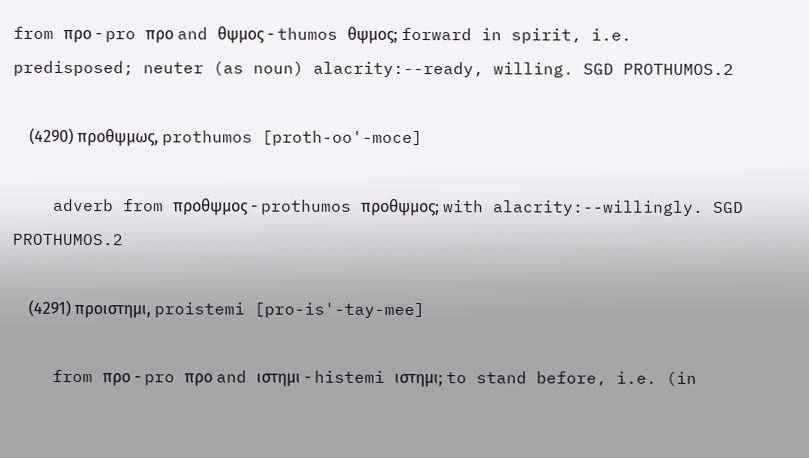from προ - pro προ and θψμος - thumos θψμος; forward in spirit, i.e. predisposed; neuter (as noun) alacrity:--ready, willing. SGD PROTHUMOS.2

    (4290) προθψμως, prothumos [proth-oo'-moce]

    adverb from προθψμος - prothumos προθψμος; with alacrity:--willingly. SGD PROTHUMOS.2

    (4291) προιστημι, proistemi [pro-is'-tay-mee]

    from προ - pro προ and ιστημι - histemi ιστημι; to stand before, i.e. (in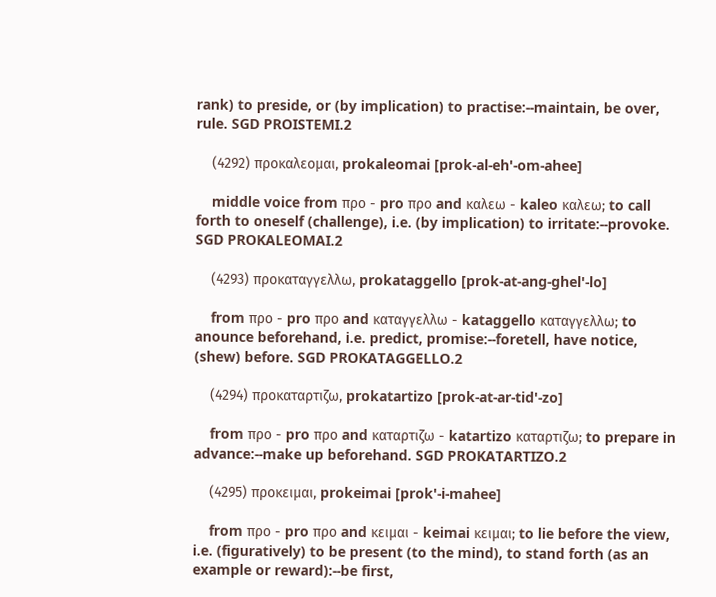rank) to preside, or (by implication) to practise:--maintain, be over, rule. SGD PROISTEMI.2

    (4292) προκαλεομαι, prokaleomai [prok-al-eh'-om-ahee]

    middle voice from προ - pro προ and καλεω - kaleo καλεω; to call forth to oneself (challenge), i.e. (by implication) to irritate:--provoke. SGD PROKALEOMAI.2

    (4293) προκαταγγελλω, prokataggello [prok-at-ang-ghel'-lo]

    from προ - pro προ and καταγγελλω - kataggello καταγγελλω; to anounce beforehand, i.e. predict, promise:--foretell, have notice, (shew) before. SGD PROKATAGGELLO.2

    (4294) προκαταρτιζω, prokatartizo [prok-at-ar-tid'-zo]

    from προ - pro προ and καταρτιζω - katartizo καταρτιζω; to prepare in advance:--make up beforehand. SGD PROKATARTIZO.2

    (4295) προκειμαι, prokeimai [prok'-i-mahee]

    from προ - pro προ and κειμαι - keimai κειμαι; to lie before the view, i.e. (figuratively) to be present (to the mind), to stand forth (as an example or reward):--be first,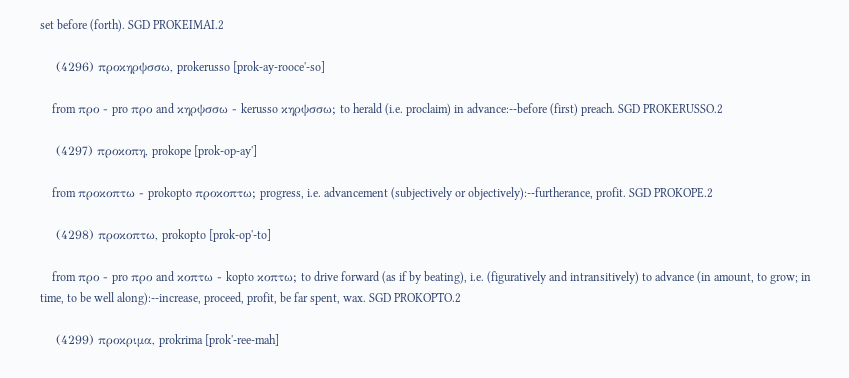set before (forth). SGD PROKEIMAI.2

    (4296) προκηρψσσω, prokerusso [prok-ay-rooce'-so]

    from προ - pro προ and κηρψσσω - kerusso κηρψσσω; to herald (i.e. proclaim) in advance:--before (first) preach. SGD PROKERUSSO.2

    (4297) προκοπη, prokope [prok-op-ay']

    from προκοπτω - prokopto προκοπτω; progress, i.e. advancement (subjectively or objectively):--furtherance, profit. SGD PROKOPE.2

    (4298) προκοπτω, prokopto [prok-op'-to]

    from προ - pro προ and κοπτω - kopto κοπτω; to drive forward (as if by beating), i.e. (figuratively and intransitively) to advance (in amount, to grow; in time, to be well along):--increase, proceed, profit, be far spent, wax. SGD PROKOPTO.2

    (4299) προκριμα, prokrima [prok'-ree-mah]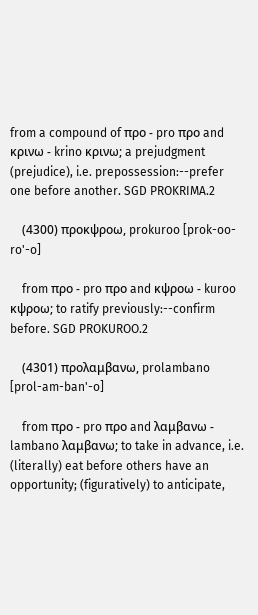from a compound of προ - pro προ and κρινω - krino κρινω; a prejudgment (prejudice), i.e. prepossession:--prefer one before another. SGD PROKRIMA.2

    (4300) προκψροω, prokuroo [prok-oo-ro'-o]

    from προ - pro προ and κψροω - kuroo κψροω; to ratify previously:--confirm before. SGD PROKUROO.2

    (4301) προλαμβανω, prolambano [prol-am-ban'-o]

    from προ - pro προ and λαμβανω - lambano λαμβανω; to take in advance, i.e. (literally) eat before others have an opportunity; (figuratively) to anticipate,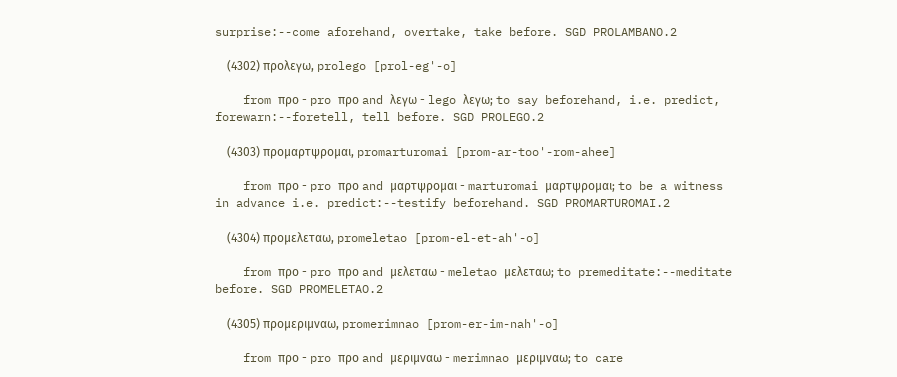surprise:--come aforehand, overtake, take before. SGD PROLAMBANO.2

    (4302) προλεγω, prolego [prol-eg'-o]

    from προ - pro προ and λεγω - lego λεγω; to say beforehand, i.e. predict, forewarn:--foretell, tell before. SGD PROLEGO.2

    (4303) προμαρτψρομαι, promarturomai [prom-ar-too'-rom-ahee]

    from προ - pro προ and μαρτψρομαι - marturomai μαρτψρομαι; to be a witness in advance i.e. predict:--testify beforehand. SGD PROMARTUROMAI.2

    (4304) προμελεταω, promeletao [prom-el-et-ah'-o]

    from προ - pro προ and μελεταω - meletao μελεταω; to premeditate:--meditate before. SGD PROMELETAO.2

    (4305) προμεριμναω, promerimnao [prom-er-im-nah'-o]

    from προ - pro προ and μεριμναω - merimnao μεριμναω; to care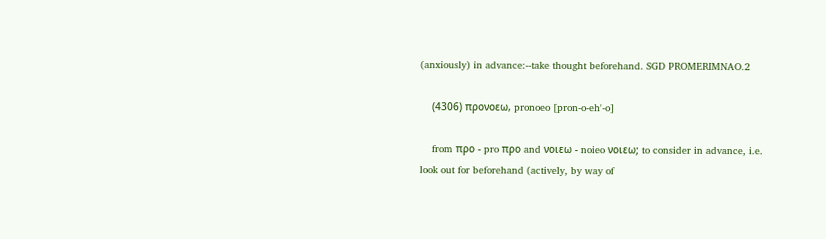(anxiously) in advance:--take thought beforehand. SGD PROMERIMNAO.2

    (4306) προνοεω, pronoeo [pron-o-eh'-o]

    from προ - pro προ and νοιεω - noieo νοιεω; to consider in advance, i.e. look out for beforehand (actively, by way of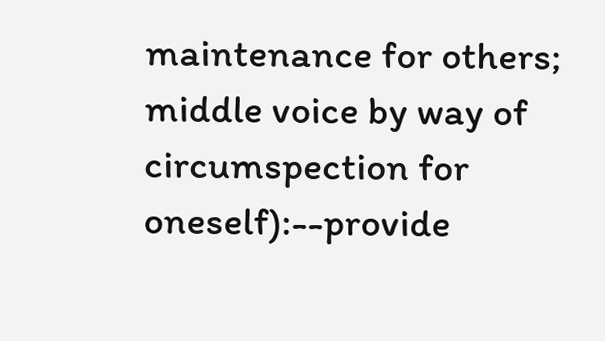maintenance for others; middle voice by way of circumspection for oneself):--provide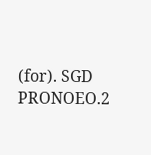(for). SGD PRONOEO.2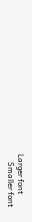Larger font
    Smaller font